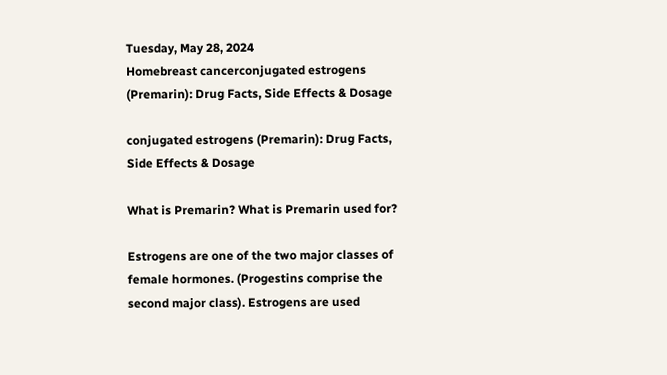Tuesday, May 28, 2024
Homebreast cancerconjugated estrogens (Premarin): Drug Facts, Side Effects & Dosage

conjugated estrogens (Premarin): Drug Facts, Side Effects & Dosage

What is Premarin? What is Premarin used for?

Estrogens are one of the two major classes of female hormones. (Progestins comprise the second major class). Estrogens are used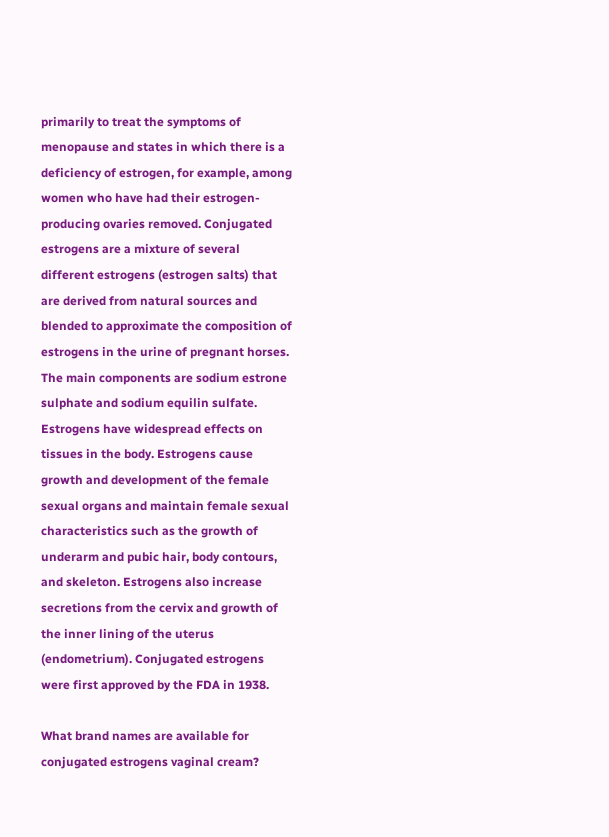primarily to treat the symptoms of menopause and states in which there is a deficiency of estrogen, for example, among women who have had their estrogen-producing ovaries removed. Conjugated estrogens are a mixture of several different estrogens (estrogen salts) that are derived from natural sources and blended to approximate the composition of estrogens in the urine of pregnant horses. The main components are sodium estrone sulphate and sodium equilin sulfate. Estrogens have widespread effects on tissues in the body. Estrogens cause growth and development of the female sexual organs and maintain female sexual characteristics such as the growth of underarm and pubic hair, body contours, and skeleton. Estrogens also increase secretions from the cervix and growth of the inner lining of the uterus (endometrium). Conjugated estrogens were first approved by the FDA in 1938.

What brand names are available for conjugated estrogens vaginal cream?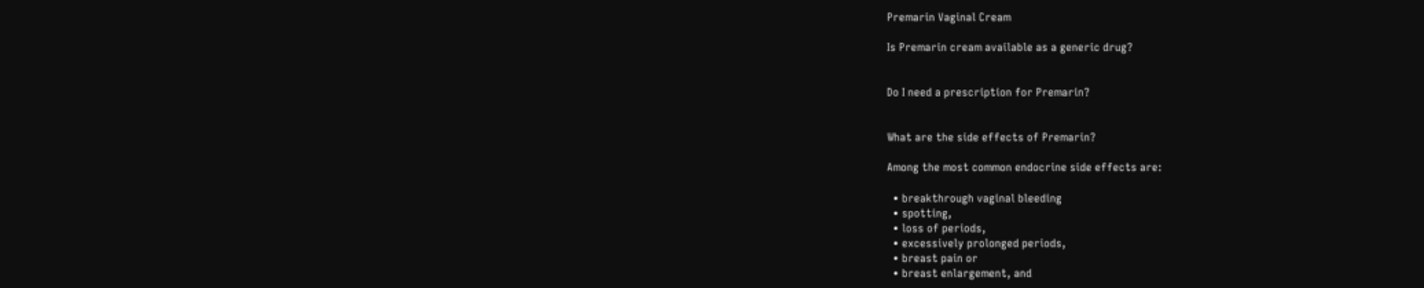Premarin Vaginal Cream

Is Premarin cream available as a generic drug?


Do I need a prescription for Premarin?


What are the side effects of Premarin?

Among the most common endocrine side effects are:

  • breakthrough vaginal bleeding
  • spotting,
  • loss of periods,
  • excessively prolonged periods,
  • breast pain or
  • breast enlargement, and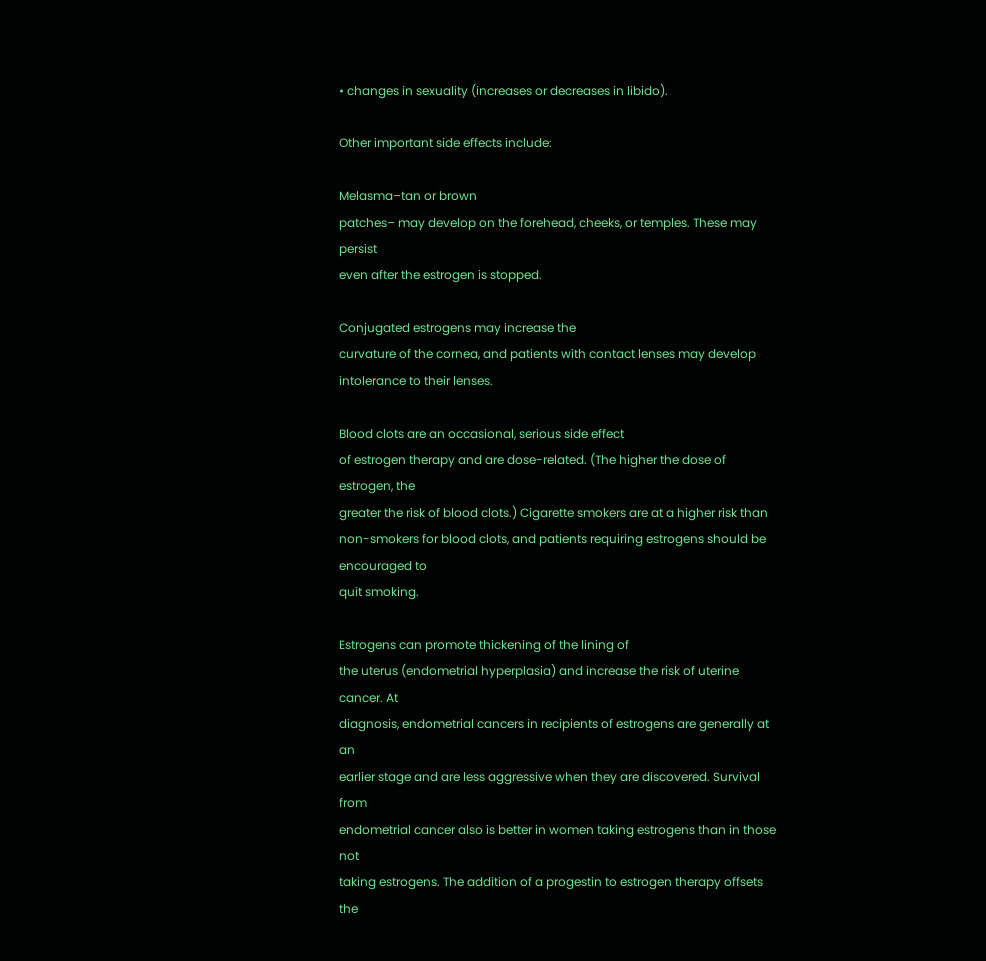• changes in sexuality (increases or decreases in libido).

Other important side effects include:

Melasma–tan or brown
patches– may develop on the forehead, cheeks, or temples. These may persist
even after the estrogen is stopped.

Conjugated estrogens may increase the
curvature of the cornea, and patients with contact lenses may develop
intolerance to their lenses.

Blood clots are an occasional, serious side effect
of estrogen therapy and are dose-related. (The higher the dose of estrogen, the
greater the risk of blood clots.) Cigarette smokers are at a higher risk than
non-smokers for blood clots, and patients requiring estrogens should be
encouraged to
quit smoking.

Estrogens can promote thickening of the lining of
the uterus (endometrial hyperplasia) and increase the risk of uterine cancer. At
diagnosis, endometrial cancers in recipients of estrogens are generally at an
earlier stage and are less aggressive when they are discovered. Survival from
endometrial cancer also is better in women taking estrogens than in those not
taking estrogens. The addition of a progestin to estrogen therapy offsets the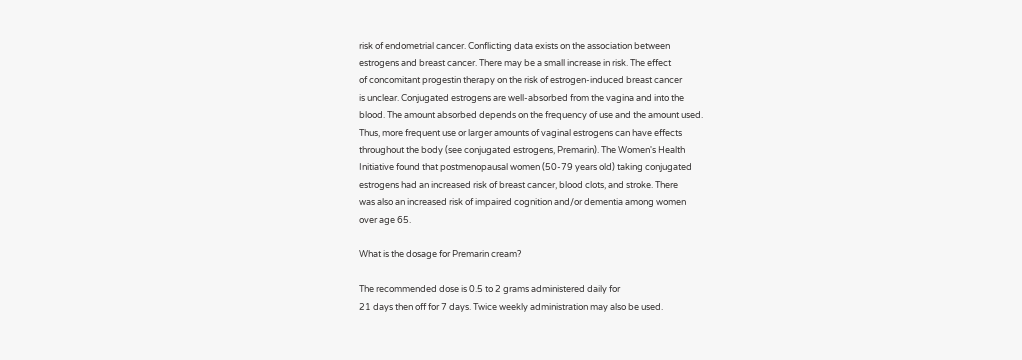risk of endometrial cancer. Conflicting data exists on the association between
estrogens and breast cancer. There may be a small increase in risk. The effect
of concomitant progestin therapy on the risk of estrogen-induced breast cancer
is unclear. Conjugated estrogens are well-absorbed from the vagina and into the
blood. The amount absorbed depends on the frequency of use and the amount used.
Thus, more frequent use or larger amounts of vaginal estrogens can have effects
throughout the body (see conjugated estrogens, Premarin). The Women's Health
Initiative found that postmenopausal women (50-79 years old) taking conjugated
estrogens had an increased risk of breast cancer, blood clots, and stroke. There
was also an increased risk of impaired cognition and/or dementia among women
over age 65.

What is the dosage for Premarin cream?

The recommended dose is 0.5 to 2 grams administered daily for
21 days then off for 7 days. Twice weekly administration may also be used.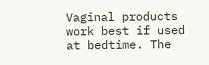Vaginal products work best if used at bedtime. The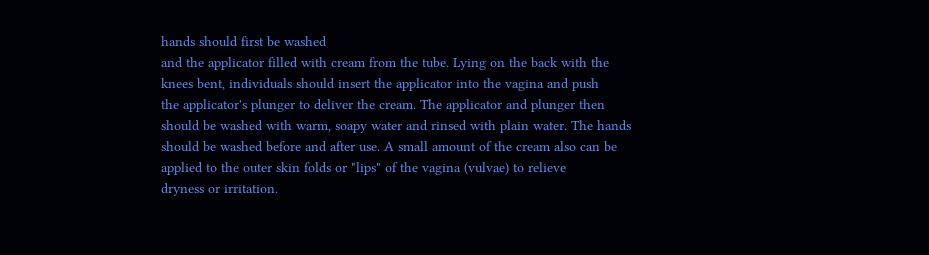hands should first be washed
and the applicator filled with cream from the tube. Lying on the back with the
knees bent, individuals should insert the applicator into the vagina and push
the applicator's plunger to deliver the cream. The applicator and plunger then
should be washed with warm, soapy water and rinsed with plain water. The hands
should be washed before and after use. A small amount of the cream also can be
applied to the outer skin folds or "lips" of the vagina (vulvae) to relieve
dryness or irritation.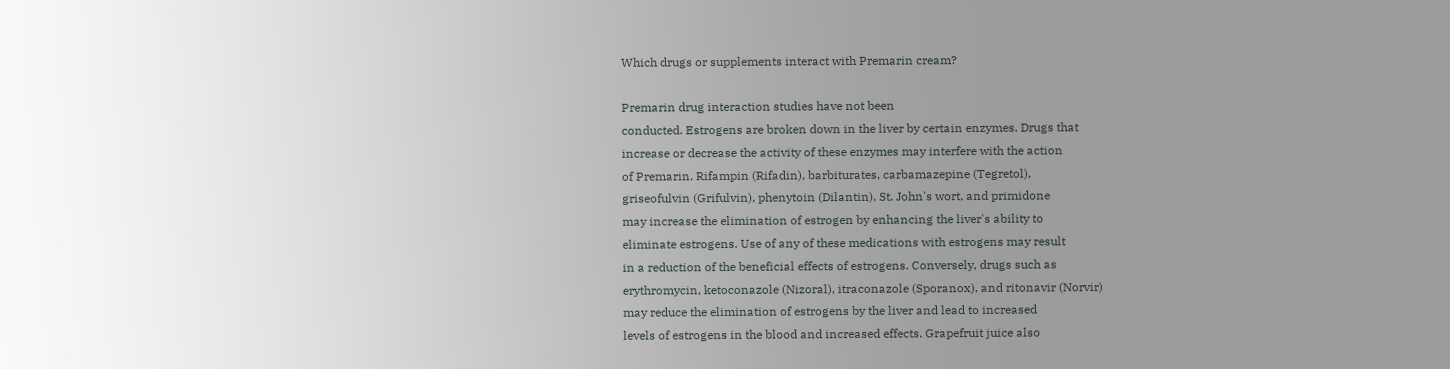Which drugs or supplements interact with Premarin cream?

Premarin drug interaction studies have not been
conducted. Estrogens are broken down in the liver by certain enzymes. Drugs that
increase or decrease the activity of these enzymes may interfere with the action
of Premarin. Rifampin (Rifadin), barbiturates, carbamazepine (Tegretol),
griseofulvin (Grifulvin), phenytoin (Dilantin), St. John's wort, and primidone
may increase the elimination of estrogen by enhancing the liver's ability to
eliminate estrogens. Use of any of these medications with estrogens may result
in a reduction of the beneficial effects of estrogens. Conversely, drugs such as
erythromycin, ketoconazole (Nizoral), itraconazole (Sporanox), and ritonavir (Norvir)
may reduce the elimination of estrogens by the liver and lead to increased
levels of estrogens in the blood and increased effects. Grapefruit juice also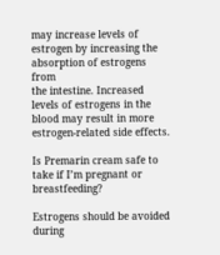may increase levels of estrogen by increasing the absorption of estrogens from
the intestine. Increased levels of estrogens in the blood may result in more
estrogen-related side effects.

Is Premarin cream safe to take if I’m pregnant or breastfeeding?

Estrogens should be avoided
during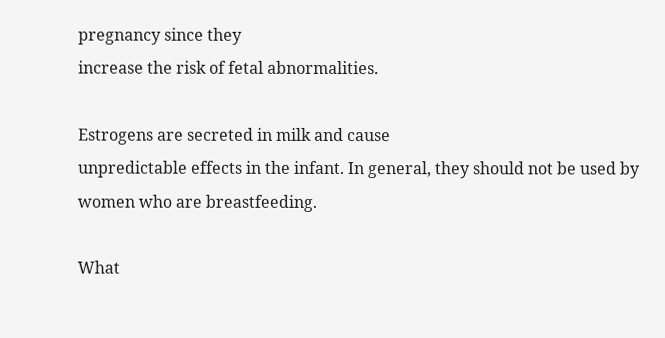pregnancy since they
increase the risk of fetal abnormalities.

Estrogens are secreted in milk and cause
unpredictable effects in the infant. In general, they should not be used by
women who are breastfeeding.

What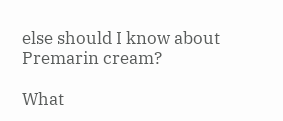else should I know about Premarin cream?

What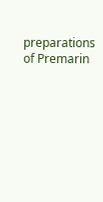preparations of Premarin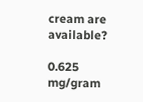cream are available?

0.625 mg/gram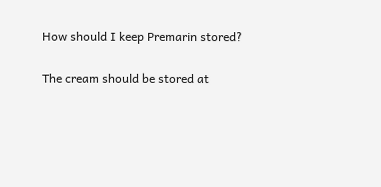How should I keep Premarin stored?

The cream should be stored at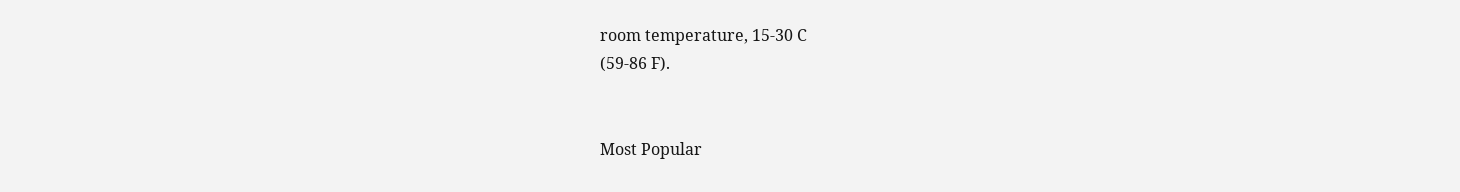room temperature, 15-30 C
(59-86 F).


Most Popular